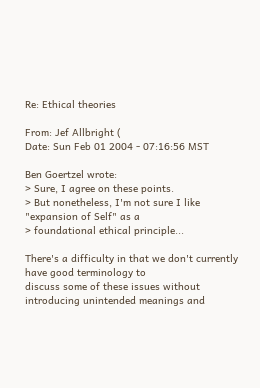Re: Ethical theories

From: Jef Allbright (
Date: Sun Feb 01 2004 - 07:16:56 MST

Ben Goertzel wrote:
> Sure, I agree on these points.
> But nonetheless, I'm not sure I like "expansion of Self" as a
> foundational ethical principle...

There's a difficulty in that we don't currently have good terminology to
discuss some of these issues without introducing unintended meanings and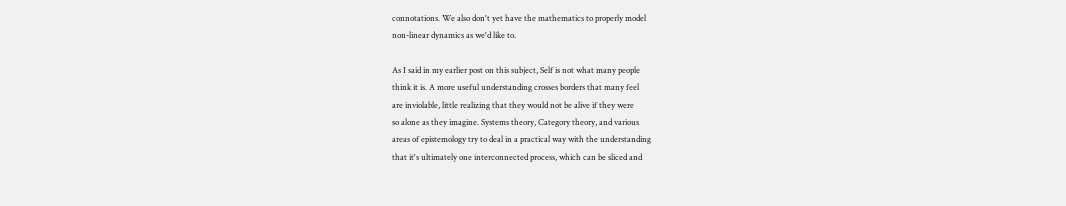connotations. We also don't yet have the mathematics to properly model
non-linear dynamics as we'd like to.

As I said in my earlier post on this subject, Self is not what many people
think it is. A more useful understanding crosses borders that many feel
are inviolable, little realizing that they would not be alive if they were
so alone as they imagine. Systems theory, Category theory, and various
areas of epistemology try to deal in a practical way with the understanding
that it's ultimately one interconnected process, which can be sliced and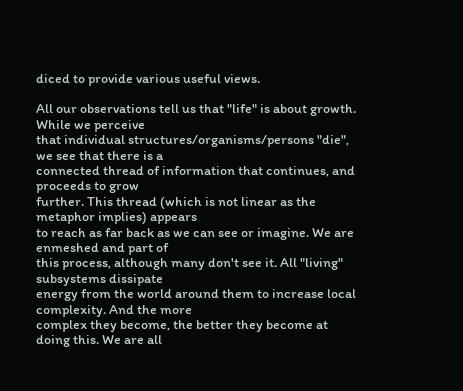diced to provide various useful views.

All our observations tell us that "life" is about growth. While we perceive
that individual structures/organisms/persons "die", we see that there is a
connected thread of information that continues, and proceeds to grow
further. This thread (which is not linear as the metaphor implies) appears
to reach as far back as we can see or imagine. We are enmeshed and part of
this process, although many don't see it. All "living" subsystems dissipate
energy from the world around them to increase local complexity. And the more
complex they become, the better they become at doing this. We are all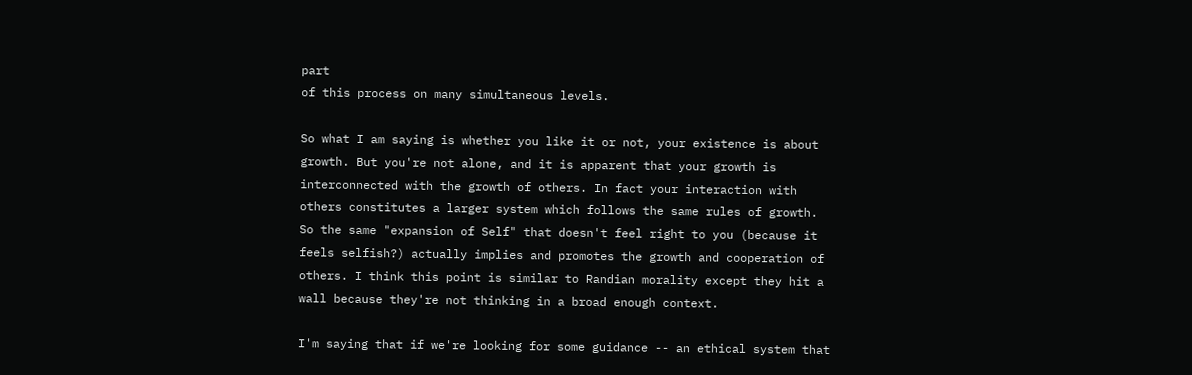part
of this process on many simultaneous levels.

So what I am saying is whether you like it or not, your existence is about
growth. But you're not alone, and it is apparent that your growth is
interconnected with the growth of others. In fact your interaction with
others constitutes a larger system which follows the same rules of growth.
So the same "expansion of Self" that doesn't feel right to you (because it
feels selfish?) actually implies and promotes the growth and cooperation of
others. I think this point is similar to Randian morality except they hit a
wall because they're not thinking in a broad enough context.

I'm saying that if we're looking for some guidance -- an ethical system that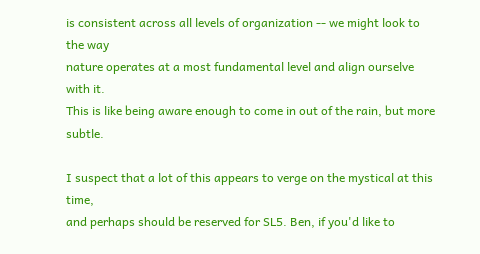is consistent across all levels of organization -- we might look to the way
nature operates at a most fundamental level and align ourselve with it.
This is like being aware enough to come in out of the rain, but more subtle.

I suspect that a lot of this appears to verge on the mystical at this time,
and perhaps should be reserved for SL5. Ben, if you'd like to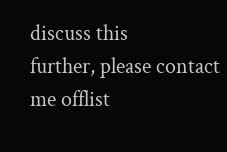discuss this
further, please contact me offlist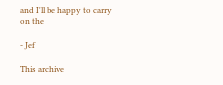and I'll be happy to carry on the

- Jef

This archive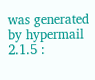was generated by hypermail 2.1.5 :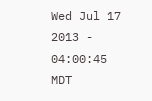Wed Jul 17 2013 - 04:00:45 MDT